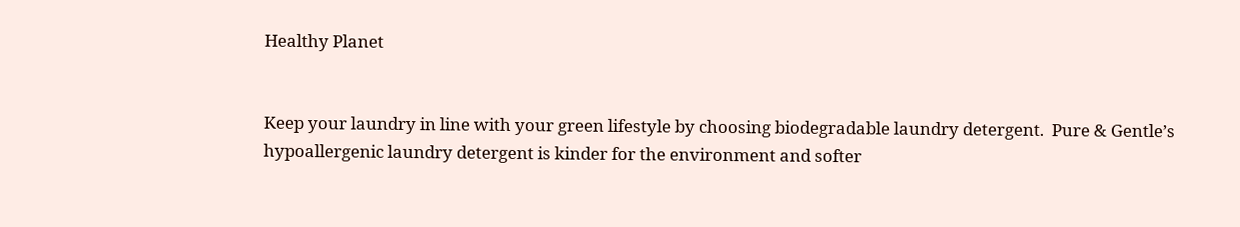Healthy Planet


Keep your laundry in line with your green lifestyle by choosing biodegradable laundry detergent.  Pure & Gentle’s hypoallergenic laundry detergent is kinder for the environment and softer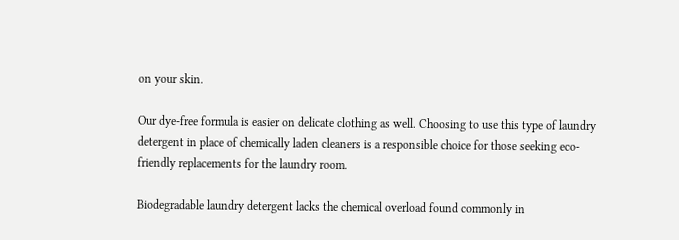on your skin.

Our dye-free formula is easier on delicate clothing as well. Choosing to use this type of laundry detergent in place of chemically laden cleaners is a responsible choice for those seeking eco-friendly replacements for the laundry room.

Biodegradable laundry detergent lacks the chemical overload found commonly in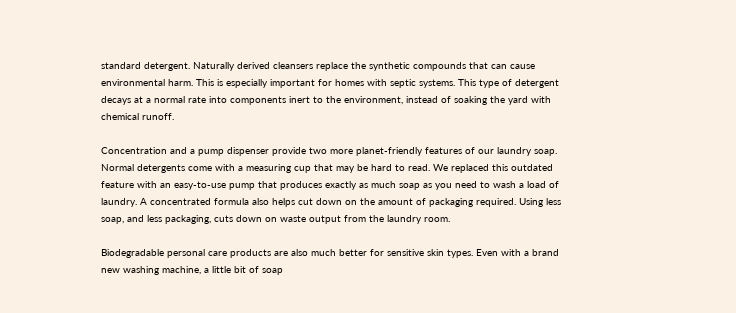standard detergent. Naturally derived cleansers replace the synthetic compounds that can cause environmental harm. This is especially important for homes with septic systems. This type of detergent decays at a normal rate into components inert to the environment, instead of soaking the yard with chemical runoff.

Concentration and a pump dispenser provide two more planet-friendly features of our laundry soap. Normal detergents come with a measuring cup that may be hard to read. We replaced this outdated feature with an easy-to-use pump that produces exactly as much soap as you need to wash a load of laundry. A concentrated formula also helps cut down on the amount of packaging required. Using less soap, and less packaging, cuts down on waste output from the laundry room.

Biodegradable personal care products are also much better for sensitive skin types. Even with a brand new washing machine, a little bit of soap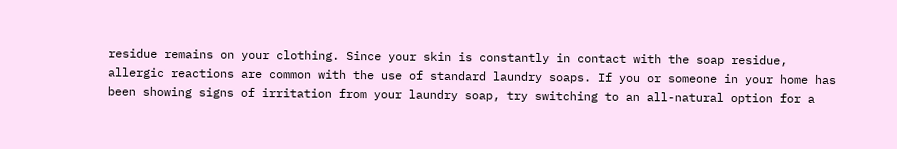residue remains on your clothing. Since your skin is constantly in contact with the soap residue, allergic reactions are common with the use of standard laundry soaps. If you or someone in your home has been showing signs of irritation from your laundry soap, try switching to an all-natural option for a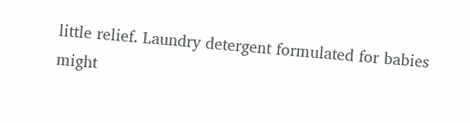little relief. Laundry detergent formulated for babies might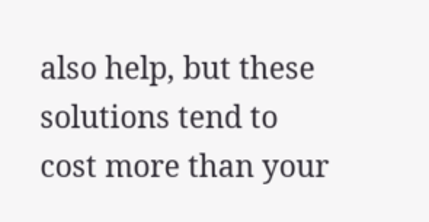also help, but these solutions tend to cost more than your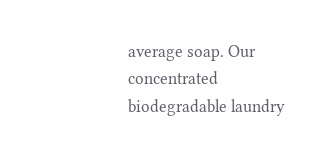average soap. Our concentrated biodegradable laundry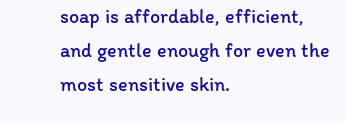soap is affordable, efficient, and gentle enough for even the most sensitive skin.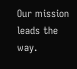Our mission leads the way.